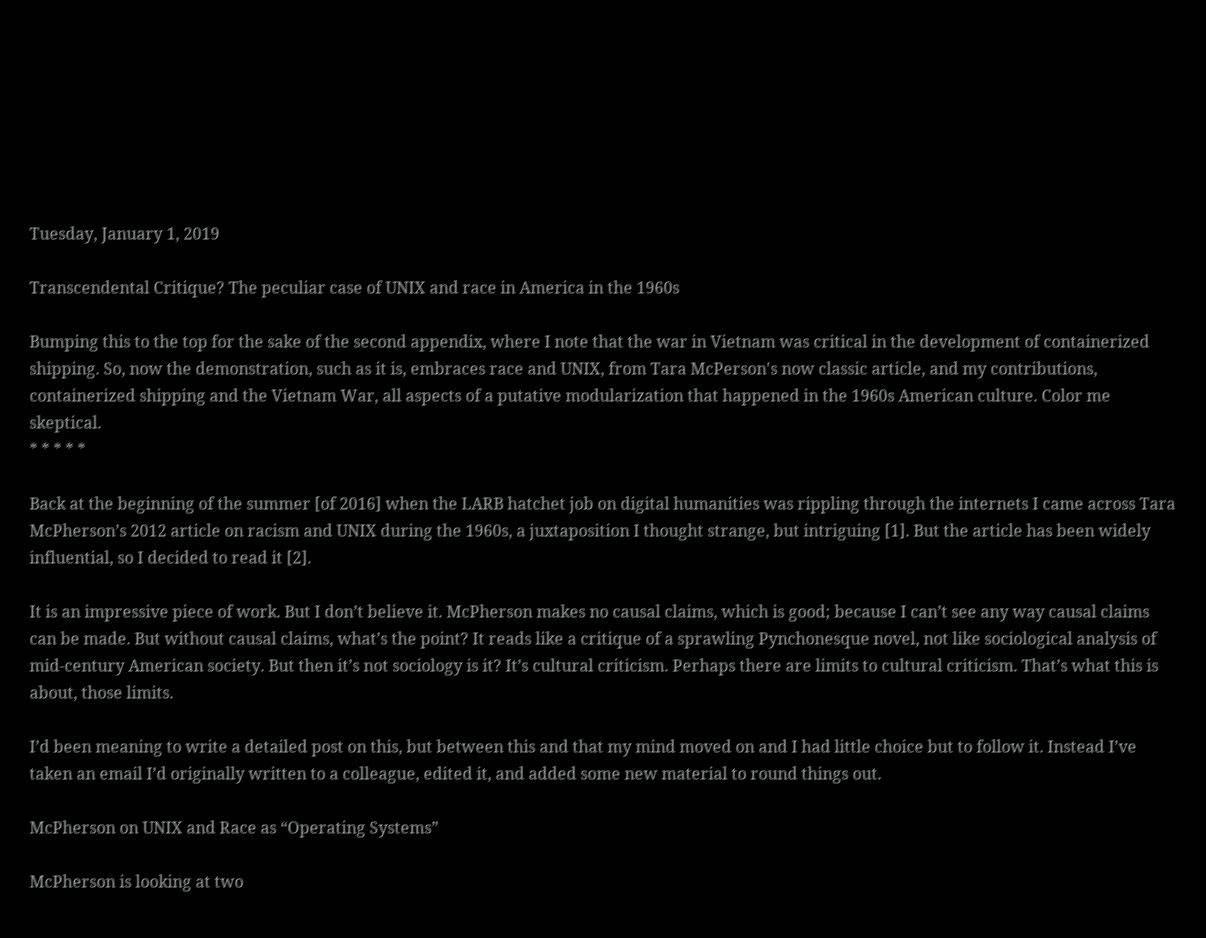Tuesday, January 1, 2019

Transcendental Critique? The peculiar case of UNIX and race in America in the 1960s

Bumping this to the top for the sake of the second appendix, where I note that the war in Vietnam was critical in the development of containerized shipping. So, now the demonstration, such as it is, embraces race and UNIX, from Tara McPerson's now classic article, and my contributions, containerized shipping and the Vietnam War, all aspects of a putative modularization that happened in the 1960s American culture. Color me skeptical.
* * * * *

Back at the beginning of the summer [of 2016] when the LARB hatchet job on digital humanities was rippling through the internets I came across Tara McPherson’s 2012 article on racism and UNIX during the 1960s, a juxtaposition I thought strange, but intriguing [1]. But the article has been widely influential, so I decided to read it [2].

It is an impressive piece of work. But I don’t believe it. McPherson makes no causal claims, which is good; because I can’t see any way causal claims can be made. But without causal claims, what’s the point? It reads like a critique of a sprawling Pynchonesque novel, not like sociological analysis of mid-century American society. But then it’s not sociology is it? It’s cultural criticism. Perhaps there are limits to cultural criticism. That’s what this is about, those limits.

I’d been meaning to write a detailed post on this, but between this and that my mind moved on and I had little choice but to follow it. Instead I’ve taken an email I’d originally written to a colleague, edited it, and added some new material to round things out.

McPherson on UNIX and Race as “Operating Systems”

McPherson is looking at two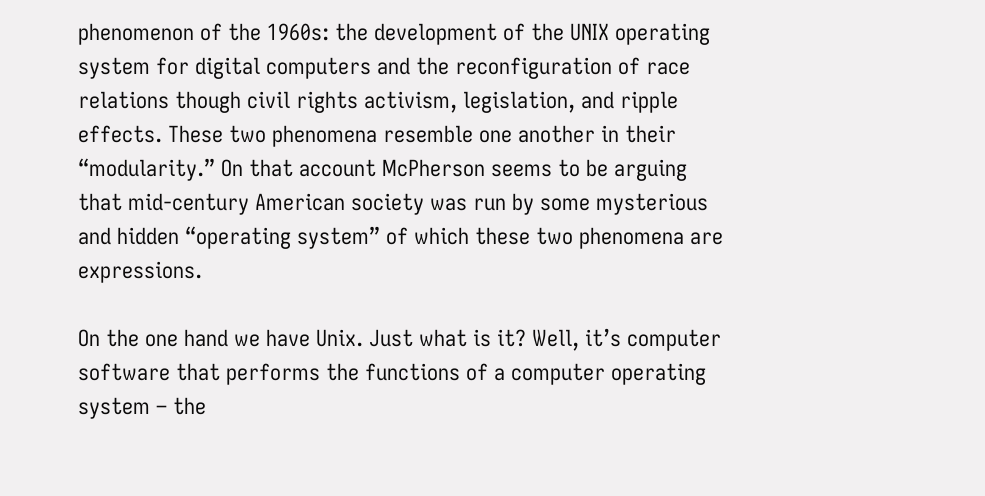phenomenon of the 1960s: the development of the UNIX operating system for digital computers and the reconfiguration of race relations though civil rights activism, legislation, and ripple effects. These two phenomena resemble one another in their “modularity.” On that account McPherson seems to be arguing that mid-century American society was run by some mysterious and hidden “operating system” of which these two phenomena are expressions.

On the one hand we have Unix. Just what is it? Well, it’s computer software that performs the functions of a computer operating system – the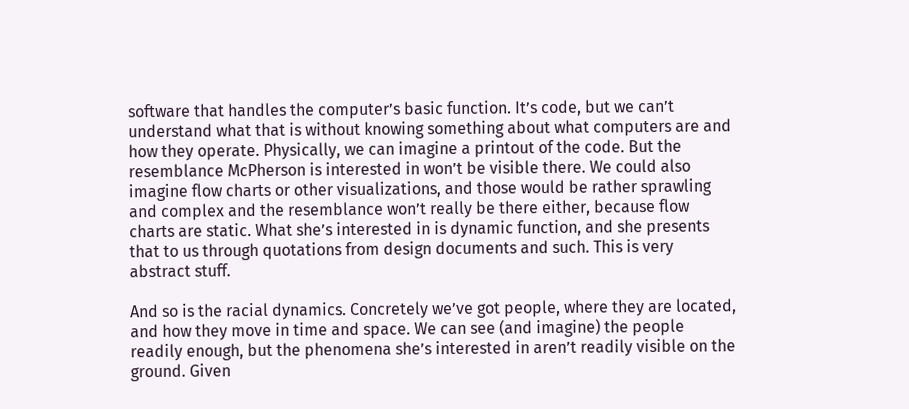software that handles the computer’s basic function. It’s code, but we can’t understand what that is without knowing something about what computers are and how they operate. Physically, we can imagine a printout of the code. But the resemblance McPherson is interested in won’t be visible there. We could also imagine flow charts or other visualizations, and those would be rather sprawling and complex and the resemblance won’t really be there either, because flow charts are static. What she’s interested in is dynamic function, and she presents that to us through quotations from design documents and such. This is very abstract stuff.

And so is the racial dynamics. Concretely we’ve got people, where they are located, and how they move in time and space. We can see (and imagine) the people readily enough, but the phenomena she’s interested in aren’t readily visible on the ground. Given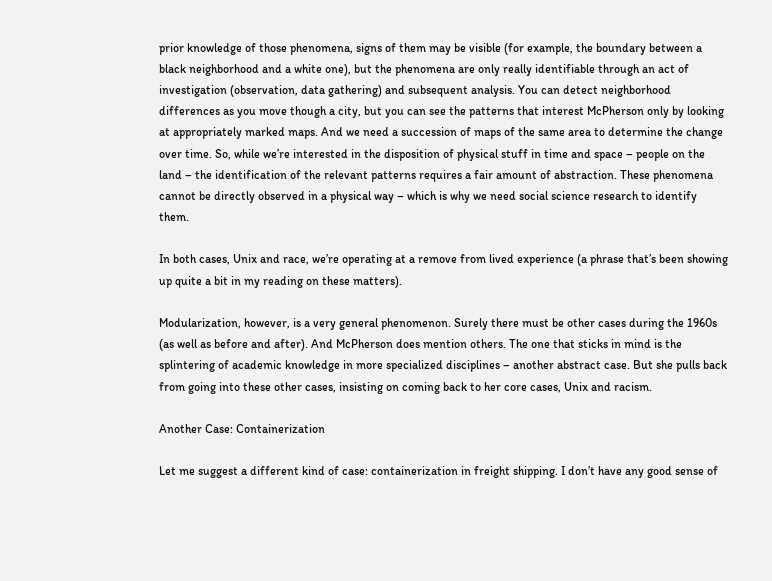prior knowledge of those phenomena, signs of them may be visible (for example, the boundary between a black neighborhood and a white one), but the phenomena are only really identifiable through an act of investigation (observation, data gathering) and subsequent analysis. You can detect neighborhood differences as you move though a city, but you can see the patterns that interest McPherson only by looking at appropriately marked maps. And we need a succession of maps of the same area to determine the change over time. So, while we’re interested in the disposition of physical stuff in time and space – people on the land – the identification of the relevant patterns requires a fair amount of abstraction. These phenomena cannot be directly observed in a physical way – which is why we need social science research to identify them.

In both cases, Unix and race, we’re operating at a remove from lived experience (a phrase that’s been showing up quite a bit in my reading on these matters).

Modularization, however, is a very general phenomenon. Surely there must be other cases during the 1960s (as well as before and after). And McPherson does mention others. The one that sticks in mind is the splintering of academic knowledge in more specialized disciplines – another abstract case. But she pulls back from going into these other cases, insisting on coming back to her core cases, Unix and racism.

Another Case: Containerization

Let me suggest a different kind of case: containerization in freight shipping. I don’t have any good sense of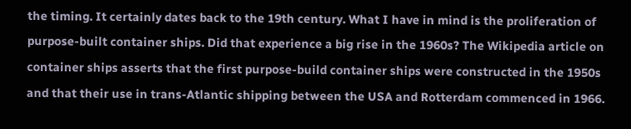the timing. It certainly dates back to the 19th century. What I have in mind is the proliferation of purpose-built container ships. Did that experience a big rise in the 1960s? The Wikipedia article on container ships asserts that the first purpose-build container ships were constructed in the 1950s and that their use in trans-Atlantic shipping between the USA and Rotterdam commenced in 1966.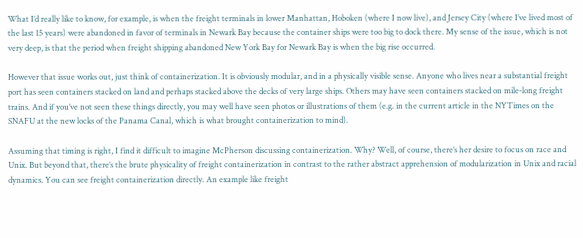What I’d really like to know, for example, is when the freight terminals in lower Manhattan, Hoboken (where I now live), and Jersey City (where I’ve lived most of the last 15 years) were abandoned in favor of terminals in Newark Bay because the container ships were too big to dock there. My sense of the issue, which is not very deep, is that the period when freight shipping abandoned New York Bay for Newark Bay is when the big rise occurred.

However that issue works out, just think of containerization. It is obviously modular, and in a physically visible sense. Anyone who lives near a substantial freight port has seen containers stacked on land and perhaps stacked above the decks of very large ships. Others may have seen containers stacked on mile-long freight trains. And if you’ve not seen these things directly, you may well have seen photos or illustrations of them (e.g. in the current article in the NYTimes on the SNAFU at the new locks of the Panama Canal, which is what brought containerization to mind).

Assuming that timing is right, I find it difficult to imagine McPherson discussing containerization. Why? Well, of course, there’s her desire to focus on race and Unix. But beyond that, there’s the brute physicality of freight containerization in contrast to the rather abstract apprehension of modularization in Unix and racial dynamics. You can see freight containerization directly. An example like freight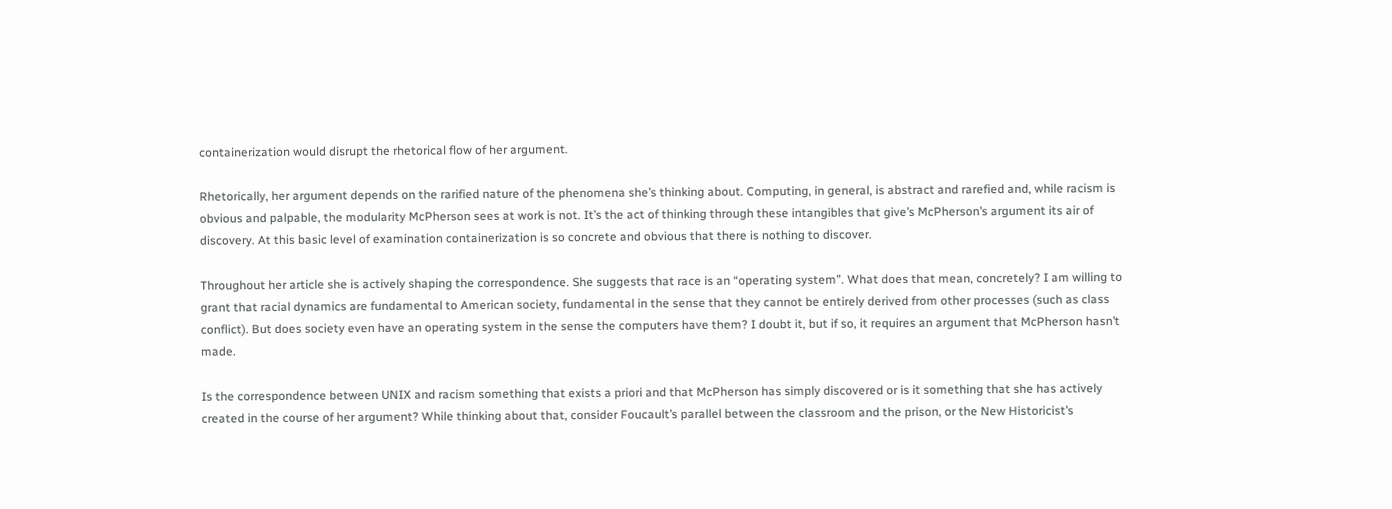containerization would disrupt the rhetorical flow of her argument.

Rhetorically, her argument depends on the rarified nature of the phenomena she’s thinking about. Computing, in general, is abstract and rarefied and, while racism is obvious and palpable, the modularity McPherson sees at work is not. It’s the act of thinking through these intangibles that give’s McPherson’s argument its air of discovery. At this basic level of examination containerization is so concrete and obvious that there is nothing to discover.

Throughout her article she is actively shaping the correspondence. She suggests that race is an “operating system”. What does that mean, concretely? I am willing to grant that racial dynamics are fundamental to American society, fundamental in the sense that they cannot be entirely derived from other processes (such as class conflict). But does society even have an operating system in the sense the computers have them? I doubt it, but if so, it requires an argument that McPherson hasn’t made.

Is the correspondence between UNIX and racism something that exists a priori and that McPherson has simply discovered or is it something that she has actively created in the course of her argument? While thinking about that, consider Foucault’s parallel between the classroom and the prison, or the New Historicist’s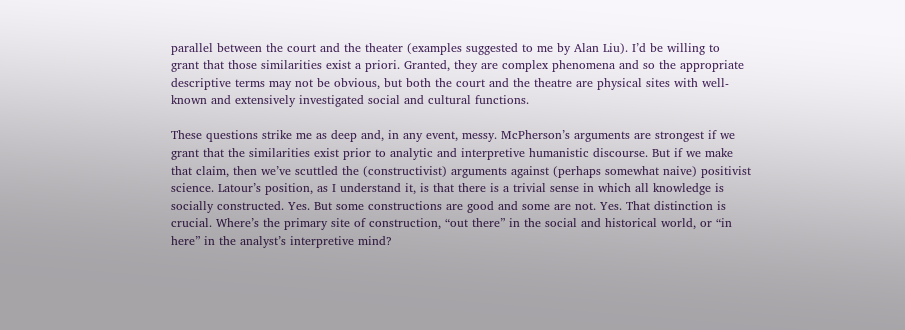parallel between the court and the theater (examples suggested to me by Alan Liu). I’d be willing to grant that those similarities exist a priori. Granted, they are complex phenomena and so the appropriate descriptive terms may not be obvious, but both the court and the theatre are physical sites with well-known and extensively investigated social and cultural functions.

These questions strike me as deep and, in any event, messy. McPherson’s arguments are strongest if we grant that the similarities exist prior to analytic and interpretive humanistic discourse. But if we make that claim, then we’ve scuttled the (constructivist) arguments against (perhaps somewhat naive) positivist science. Latour’s position, as I understand it, is that there is a trivial sense in which all knowledge is socially constructed. Yes. But some constructions are good and some are not. Yes. That distinction is crucial. Where’s the primary site of construction, “out there” in the social and historical world, or “in here” in the analyst’s interpretive mind?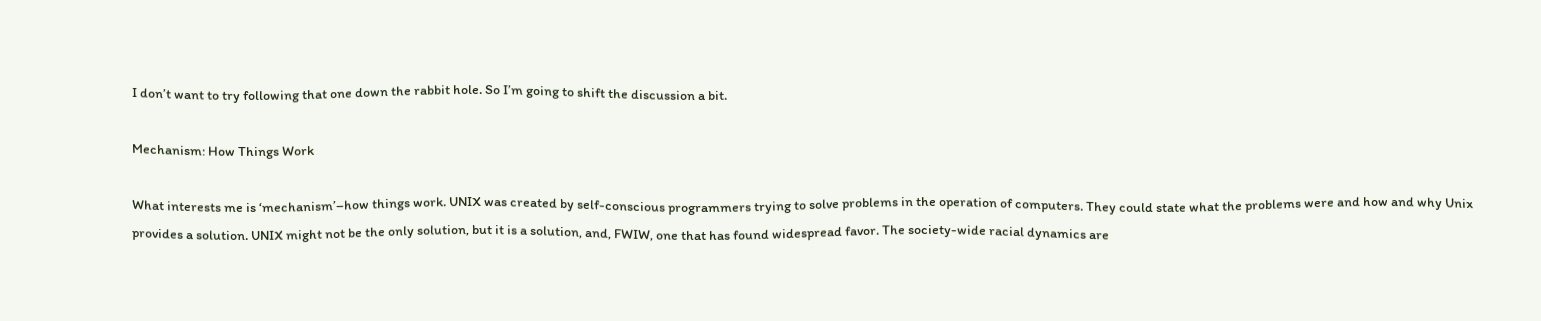I don’t want to try following that one down the rabbit hole. So I’m going to shift the discussion a bit.

Mechanism: How Things Work

What interests me is ‘mechanism’–how things work. UNIX was created by self-conscious programmers trying to solve problems in the operation of computers. They could state what the problems were and how and why Unix provides a solution. UNIX might not be the only solution, but it is a solution, and, FWIW, one that has found widespread favor. The society-wide racial dynamics are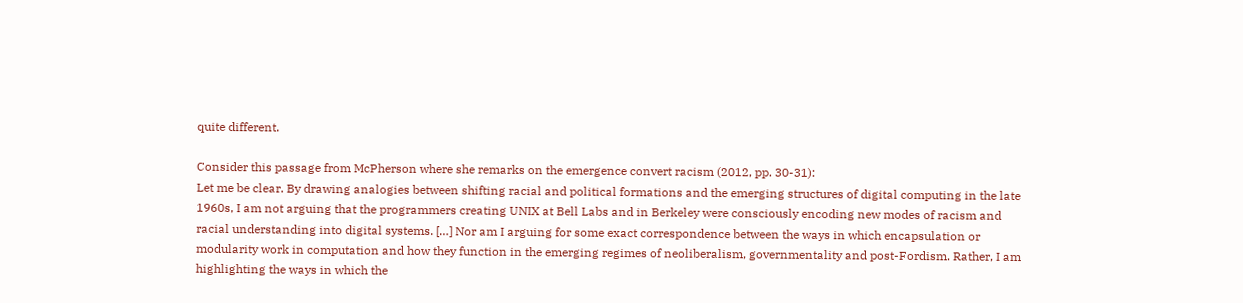quite different.

Consider this passage from McPherson where she remarks on the emergence convert racism (2012, pp. 30-31):
Let me be clear. By drawing analogies between shifting racial and political formations and the emerging structures of digital computing in the late 1960s, I am not arguing that the programmers creating UNIX at Bell Labs and in Berkeley were consciously encoding new modes of racism and racial understanding into digital systems. […] Nor am I arguing for some exact correspondence between the ways in which encapsulation or modularity work in computation and how they function in the emerging regimes of neoliberalism, governmentality and post-Fordism. Rather, I am highlighting the ways in which the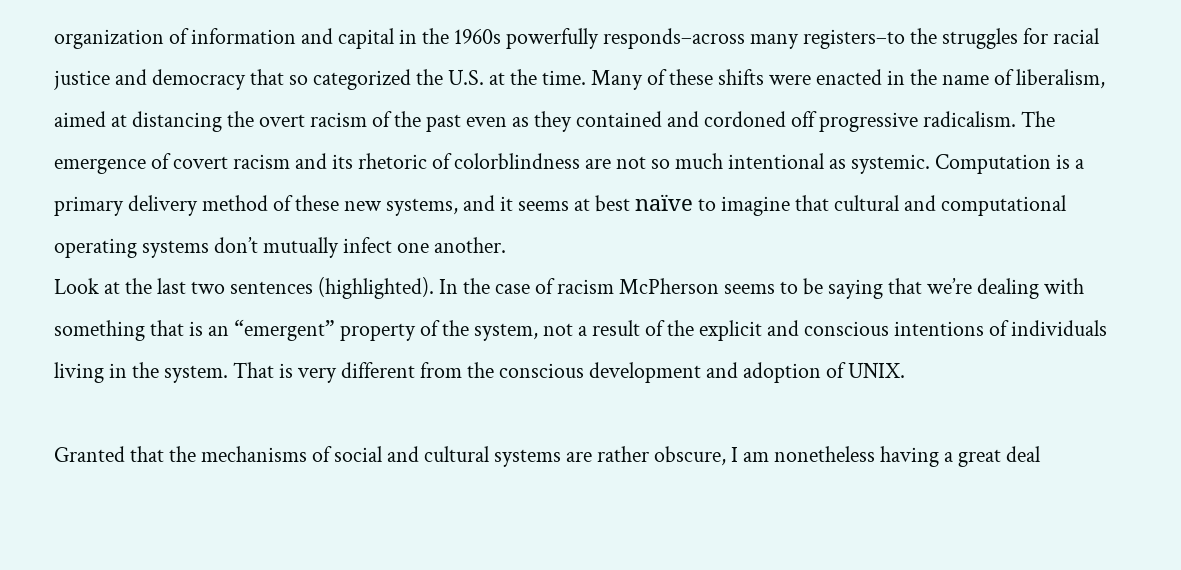organization of information and capital in the 1960s powerfully responds–across many registers–to the struggles for racial justice and democracy that so categorized the U.S. at the time. Many of these shifts were enacted in the name of liberalism, aimed at distancing the overt racism of the past even as they contained and cordoned off progressive radicalism. The emergence of covert racism and its rhetoric of colorblindness are not so much intentional as systemic. Computation is a primary delivery method of these new systems, and it seems at best naïve to imagine that cultural and computational operating systems don’t mutually infect one another.
Look at the last two sentences (highlighted). In the case of racism McPherson seems to be saying that we’re dealing with something that is an “emergent” property of the system, not a result of the explicit and conscious intentions of individuals living in the system. That is very different from the conscious development and adoption of UNIX.

Granted that the mechanisms of social and cultural systems are rather obscure, I am nonetheless having a great deal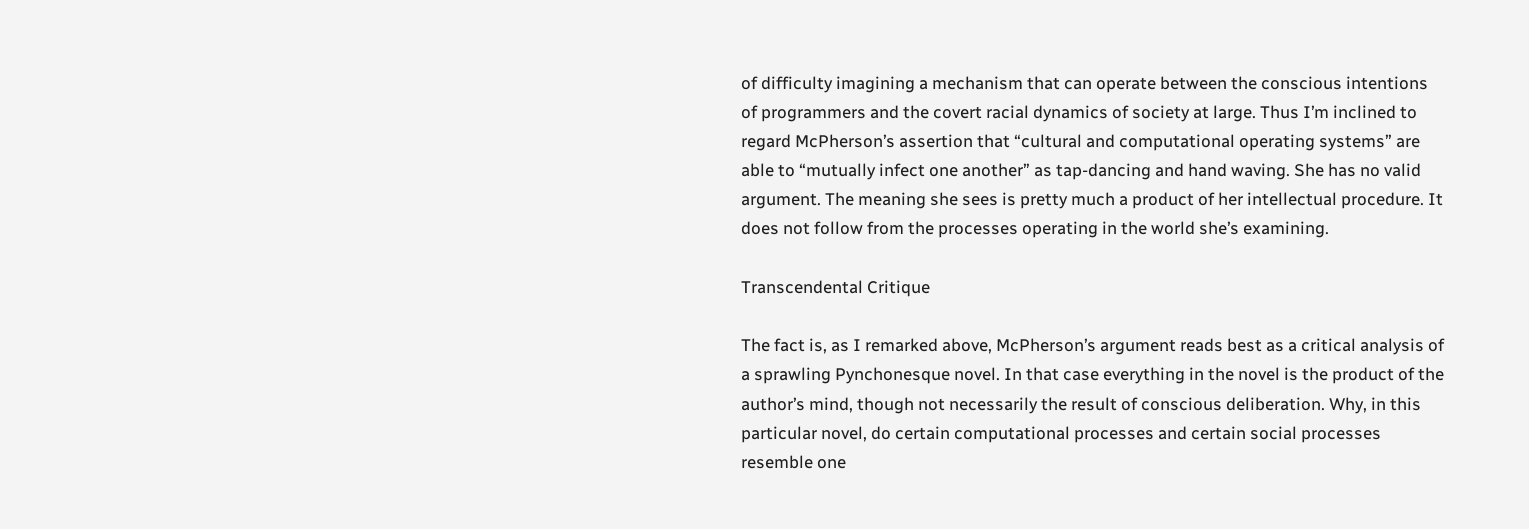of difficulty imagining a mechanism that can operate between the conscious intentions of programmers and the covert racial dynamics of society at large. Thus I’m inclined to regard McPherson’s assertion that “cultural and computational operating systems” are able to “mutually infect one another” as tap-dancing and hand waving. She has no valid argument. The meaning she sees is pretty much a product of her intellectual procedure. It does not follow from the processes operating in the world she’s examining.

Transcendental Critique

The fact is, as I remarked above, McPherson’s argument reads best as a critical analysis of a sprawling Pynchonesque novel. In that case everything in the novel is the product of the author’s mind, though not necessarily the result of conscious deliberation. Why, in this particular novel, do certain computational processes and certain social processes resemble one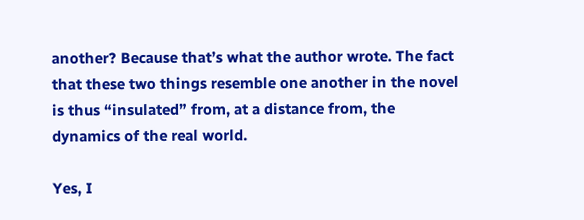another? Because that’s what the author wrote. The fact that these two things resemble one another in the novel is thus “insulated” from, at a distance from, the dynamics of the real world.

Yes, I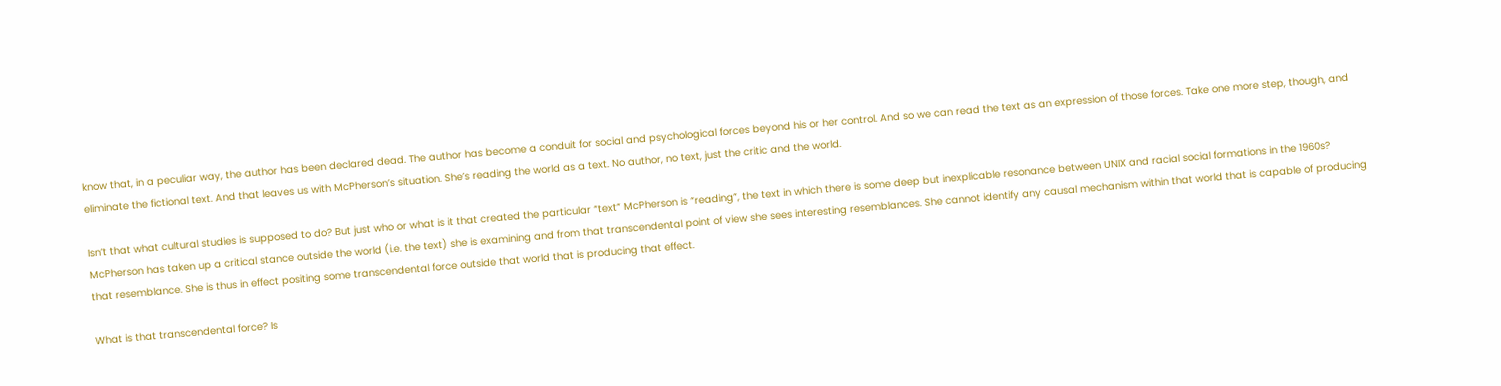know that, in a peculiar way, the author has been declared dead. The author has become a conduit for social and psychological forces beyond his or her control. And so we can read the text as an expression of those forces. Take one more step, though, and eliminate the fictional text. And that leaves us with McPherson’s situation. She’s reading the world as a text. No author, no text, just the critic and the world.

Isn’t that what cultural studies is supposed to do? But just who or what is it that created the particular “text” McPherson is “reading”, the text in which there is some deep but inexplicable resonance between UNIX and racial social formations in the 1960s? McPherson has taken up a critical stance outside the world (i.e. the text) she is examining and from that transcendental point of view she sees interesting resemblances. She cannot identify any causal mechanism within that world that is capable of producing that resemblance. She is thus in effect positing some transcendental force outside that world that is producing that effect.

What is that transcendental force? Is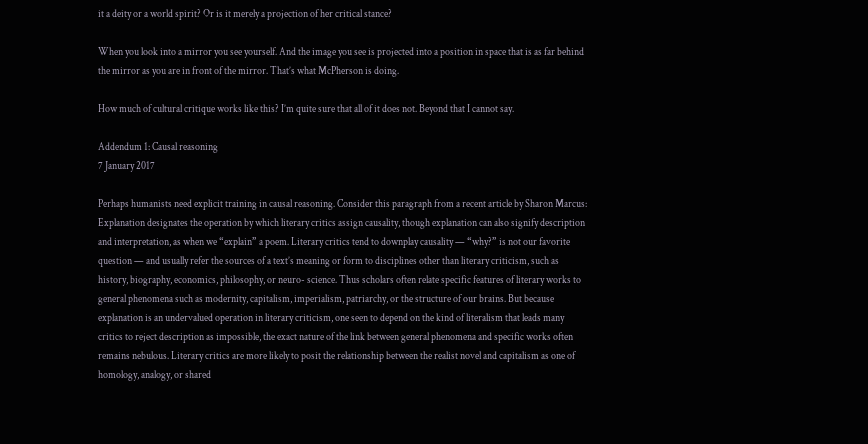it a deity or a world spirit? Or is it merely a projection of her critical stance?

When you look into a mirror you see yourself. And the image you see is projected into a position in space that is as far behind the mirror as you are in front of the mirror. That’s what McPherson is doing.

How much of cultural critique works like this? I’m quite sure that all of it does not. Beyond that I cannot say.

Addendum 1: Causal reasoning
7 January 2017

Perhaps humanists need explicit training in causal reasoning. Consider this paragraph from a recent article by Sharon Marcus:
Explanation designates the operation by which literary critics assign causality, though explanation can also signify description and interpretation, as when we “explain” a poem. Literary critics tend to downplay causality — “why?” is not our favorite question — and usually refer the sources of a text’s meaning or form to disciplines other than literary criticism, such as history, biography, economics, philosophy, or neuro- science. Thus scholars often relate specific features of literary works to general phenomena such as modernity, capitalism, imperialism, patriarchy, or the structure of our brains. But because explanation is an undervalued operation in literary criticism, one seen to depend on the kind of literalism that leads many critics to reject description as impossible, the exact nature of the link between general phenomena and specific works often remains nebulous. Literary critics are more likely to posit the relationship between the realist novel and capitalism as one of homology, analogy, or shared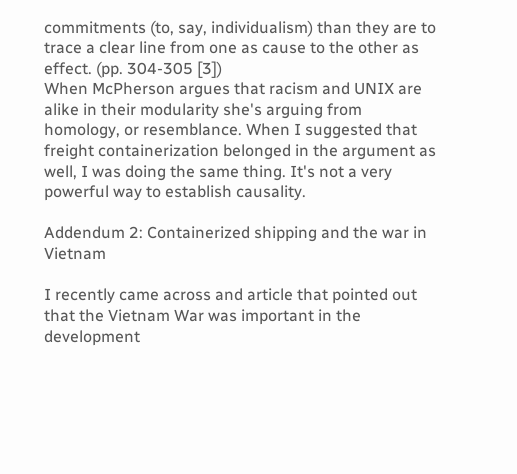commitments (to, say, individualism) than they are to trace a clear line from one as cause to the other as effect. (pp. 304-305 [3])
When McPherson argues that racism and UNIX are alike in their modularity she's arguing from homology, or resemblance. When I suggested that freight containerization belonged in the argument as well, I was doing the same thing. It's not a very powerful way to establish causality.

Addendum 2: Containerized shipping and the war in Vietnam

I recently came across and article that pointed out that the Vietnam War was important in the development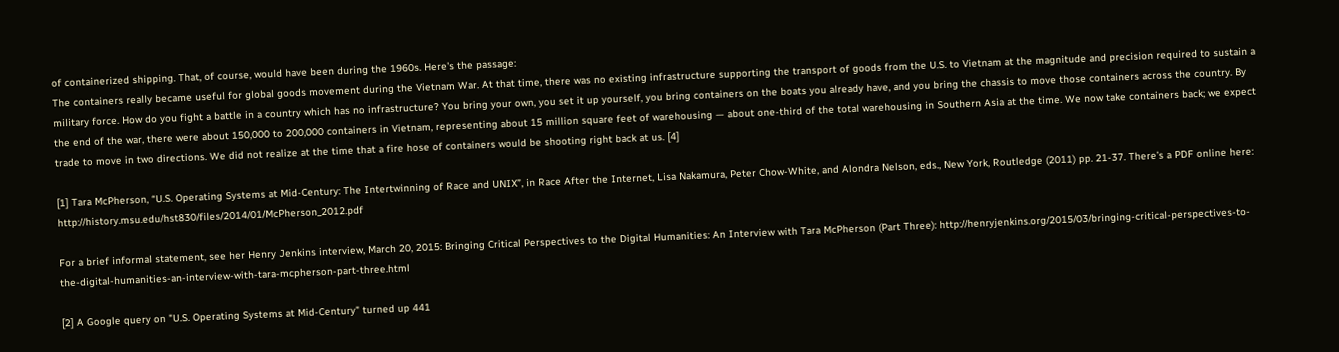of containerized shipping. That, of course, would have been during the 1960s. Here's the passage:
The containers really became useful for global goods movement during the Vietnam War. At that time, there was no existing infrastructure supporting the transport of goods from the U.S. to Vietnam at the magnitude and precision required to sustain a military force. How do you fight a battle in a country which has no infrastructure? You bring your own, you set it up yourself, you bring containers on the boats you already have, and you bring the chassis to move those containers across the country. By the end of the war, there were about 150,000 to 200,000 containers in Vietnam, representing about 15 million square feet of warehousing — about one-third of the total warehousing in Southern Asia at the time. We now take containers back; we expect trade to move in two directions. We did not realize at the time that a fire hose of containers would be shooting right back at us. [4]

[1] Tara McPherson, “U.S. Operating Systems at Mid-Century: The Intertwinning of Race and UNIX”, in Race After the Internet, Lisa Nakamura, Peter Chow-White, and Alondra Nelson, eds., New York, Routledge (2011) pp. 21-37. There’s a PDF online here: http://history.msu.edu/hst830/files/2014/01/McPherson_2012.pdf

For a brief informal statement, see her Henry Jenkins interview, March 20, 2015: Bringing Critical Perspectives to the Digital Humanities: An Interview with Tara McPherson (Part Three): http://henryjenkins.org/2015/03/bringing-critical-perspectives-to-the-digital-humanities-an-interview-with-tara-mcpherson-part-three.html

[2] A Google query on "U.S. Operating Systems at Mid-Century" turned up 441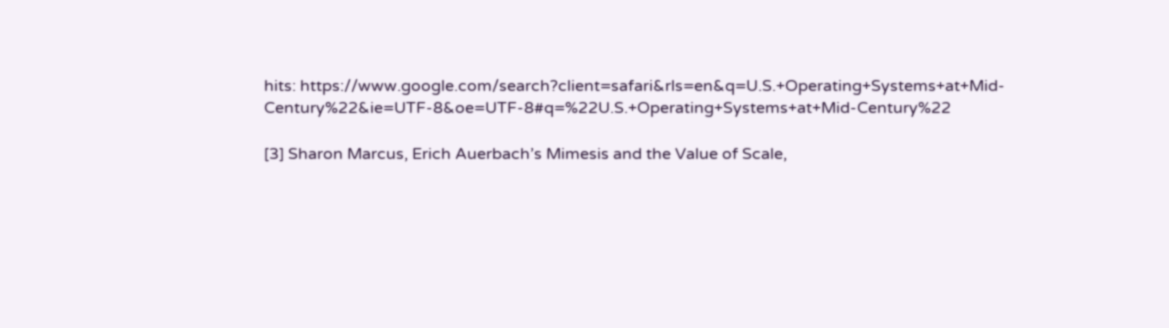hits: https://www.google.com/search?client=safari&rls=en&q=U.S.+Operating+Systems+at+Mid-Century%22&ie=UTF-8&oe=UTF-8#q=%22U.S.+Operating+Systems+at+Mid-Century%22

[3] Sharon Marcus, Erich Auerbach’s Mimesis and the Value of Scale,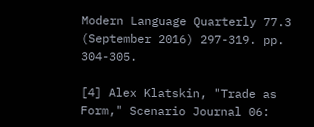Modern Language Quarterly 77.3 (September 2016) 297-319. pp. 304-305.

[4] Alex Klatskin, "Trade as Form," Scenario Journal 06: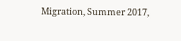Migration, Summer 2017,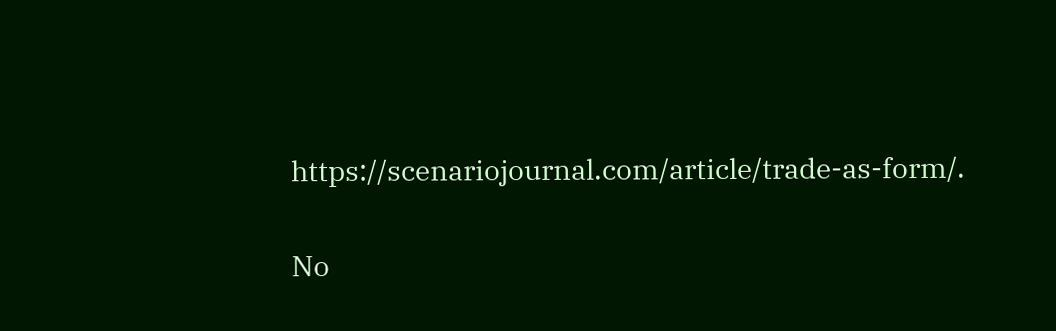https://scenariojournal.com/article/trade-as-form/.

No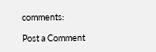comments:

Post a Comment